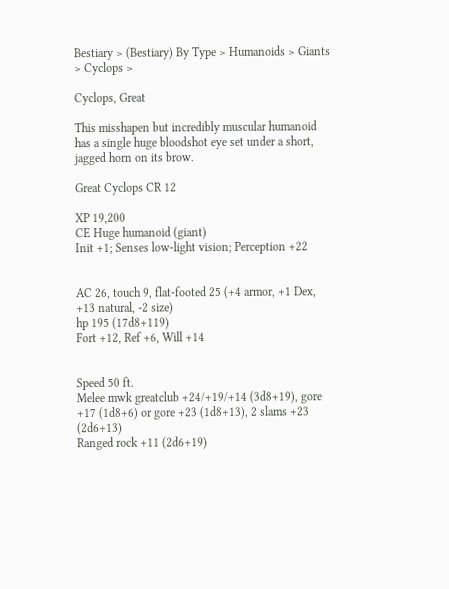Bestiary > (Bestiary) By Type > Humanoids > Giants > Cyclops >

Cyclops, Great

This misshapen but incredibly muscular humanoid has a single huge bloodshot eye set under a short, jagged horn on its brow.

Great Cyclops CR 12

XP 19,200
CE Huge humanoid (giant)
Init +1; Senses low-light vision; Perception +22


AC 26, touch 9, flat-footed 25 (+4 armor, +1 Dex, +13 natural, -2 size)
hp 195 (17d8+119)
Fort +12, Ref +6, Will +14


Speed 50 ft.
Melee mwk greatclub +24/+19/+14 (3d8+19), gore +17 (1d8+6) or gore +23 (1d8+13), 2 slams +23 (2d6+13)
Ranged rock +11 (2d6+19)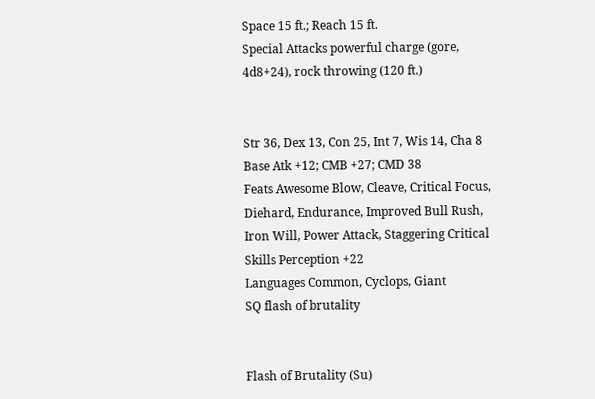Space 15 ft.; Reach 15 ft.
Special Attacks powerful charge (gore, 4d8+24), rock throwing (120 ft.)


Str 36, Dex 13, Con 25, Int 7, Wis 14, Cha 8
Base Atk +12; CMB +27; CMD 38
Feats Awesome Blow, Cleave, Critical Focus, Diehard, Endurance, Improved Bull Rush, Iron Will, Power Attack, Staggering Critical
Skills Perception +22
Languages Common, Cyclops, Giant
SQ flash of brutality


Flash of Brutality (Su)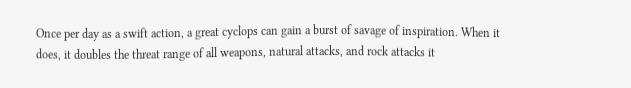Once per day as a swift action, a great cyclops can gain a burst of savage of inspiration. When it does, it doubles the threat range of all weapons, natural attacks, and rock attacks it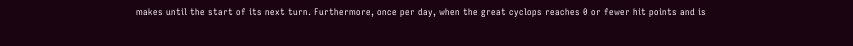makes until the start of its next turn. Furthermore, once per day, when the great cyclops reaches 0 or fewer hit points and is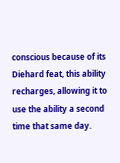conscious because of its Diehard feat, this ability recharges, allowing it to use the ability a second time that same day.